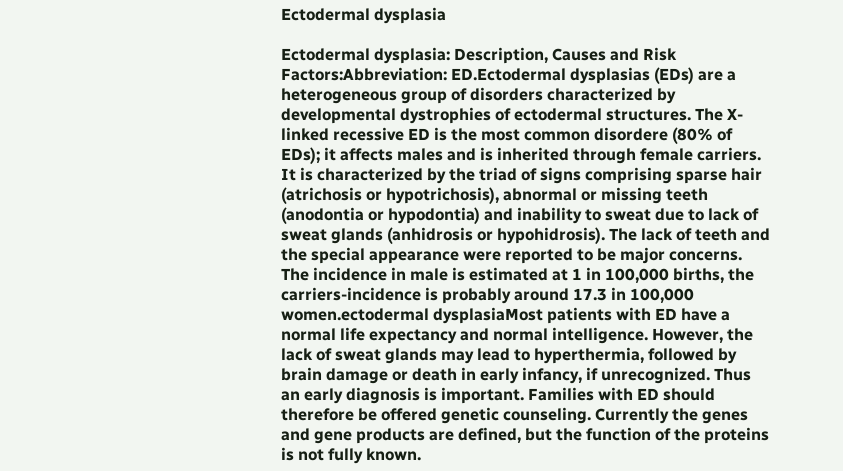Ectodermal dysplasia

Ectodermal dysplasia: Description, Causes and Risk Factors:Abbreviation: ED.Ectodermal dysplasias (EDs) are a heterogeneous group of disorders characterized by developmental dystrophies of ectodermal structures. The X-linked recessive ED is the most common disordere (80% of EDs); it affects males and is inherited through female carriers. It is characterized by the triad of signs comprising sparse hair (atrichosis or hypotrichosis), abnormal or missing teeth (anodontia or hypodontia) and inability to sweat due to lack of sweat glands (anhidrosis or hypohidrosis). The lack of teeth and the special appearance were reported to be major concerns. The incidence in male is estimated at 1 in 100,000 births, the carriers-incidence is probably around 17.3 in 100,000 women.ectodermal dysplasiaMost patients with ED have a normal life expectancy and normal intelligence. However, the lack of sweat glands may lead to hyperthermia, followed by brain damage or death in early infancy, if unrecognized. Thus an early diagnosis is important. Families with ED should therefore be offered genetic counseling. Currently the genes and gene products are defined, but the function of the proteins is not fully known.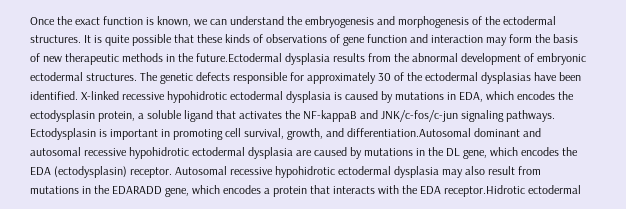Once the exact function is known, we can understand the embryogenesis and morphogenesis of the ectodermal structures. It is quite possible that these kinds of observations of gene function and interaction may form the basis of new therapeutic methods in the future.Ectodermal dysplasia results from the abnormal development of embryonic ectodermal structures. The genetic defects responsible for approximately 30 of the ectodermal dysplasias have been identified. X-linked recessive hypohidrotic ectodermal dysplasia is caused by mutations in EDA, which encodes the ectodysplasin protein, a soluble ligand that activates the NF-kappaB and JNK/c-fos/c-jun signaling pathways. Ectodysplasin is important in promoting cell survival, growth, and differentiation.Autosomal dominant and autosomal recessive hypohidrotic ectodermal dysplasia are caused by mutations in the DL gene, which encodes the EDA (ectodysplasin) receptor. Autosomal recessive hypohidrotic ectodermal dysplasia may also result from mutations in the EDARADD gene, which encodes a protein that interacts with the EDA receptor.Hidrotic ectodermal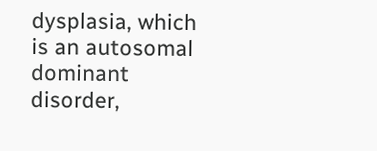dysplasia, which is an autosomal dominant disorder,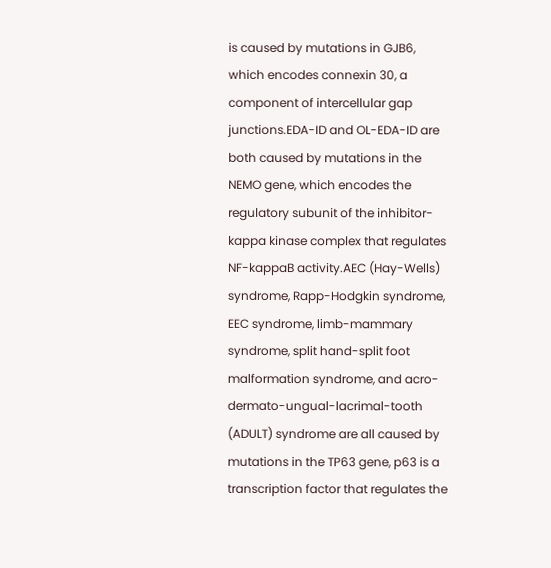is caused by mutations in GJB6, which encodes connexin 30, a component of intercellular gap junctions.EDA-ID and OL-EDA-ID are both caused by mutations in the NEMO gene, which encodes the regulatory subunit of the inhibitor-kappa kinase complex that regulates NF-kappaB activity.AEC (Hay-Wells) syndrome, Rapp-Hodgkin syndrome, EEC syndrome, limb-mammary syndrome, split hand-split foot malformation syndrome, and acro-dermato-ungual-lacrimal-tooth (ADULT) syndrome are all caused by mutations in the TP63 gene, p63 is a transcription factor that regulates the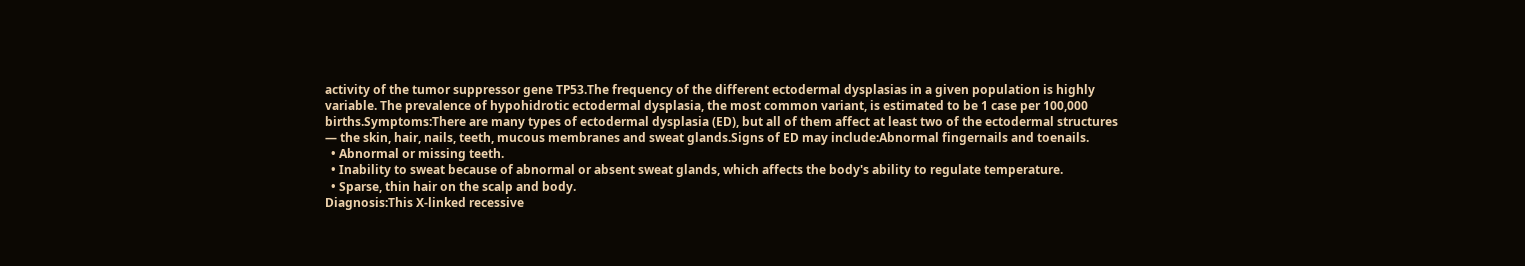activity of the tumor suppressor gene TP53.The frequency of the different ectodermal dysplasias in a given population is highly variable. The prevalence of hypohidrotic ectodermal dysplasia, the most common variant, is estimated to be 1 case per 100,000 births.Symptoms:There are many types of ectodermal dysplasia (ED), but all of them affect at least two of the ectodermal structures — the skin, hair, nails, teeth, mucous membranes and sweat glands.Signs of ED may include:Abnormal fingernails and toenails.
  • Abnormal or missing teeth.
  • Inability to sweat because of abnormal or absent sweat glands, which affects the body's ability to regulate temperature.
  • Sparse, thin hair on the scalp and body.
Diagnosis:This X-linked recessive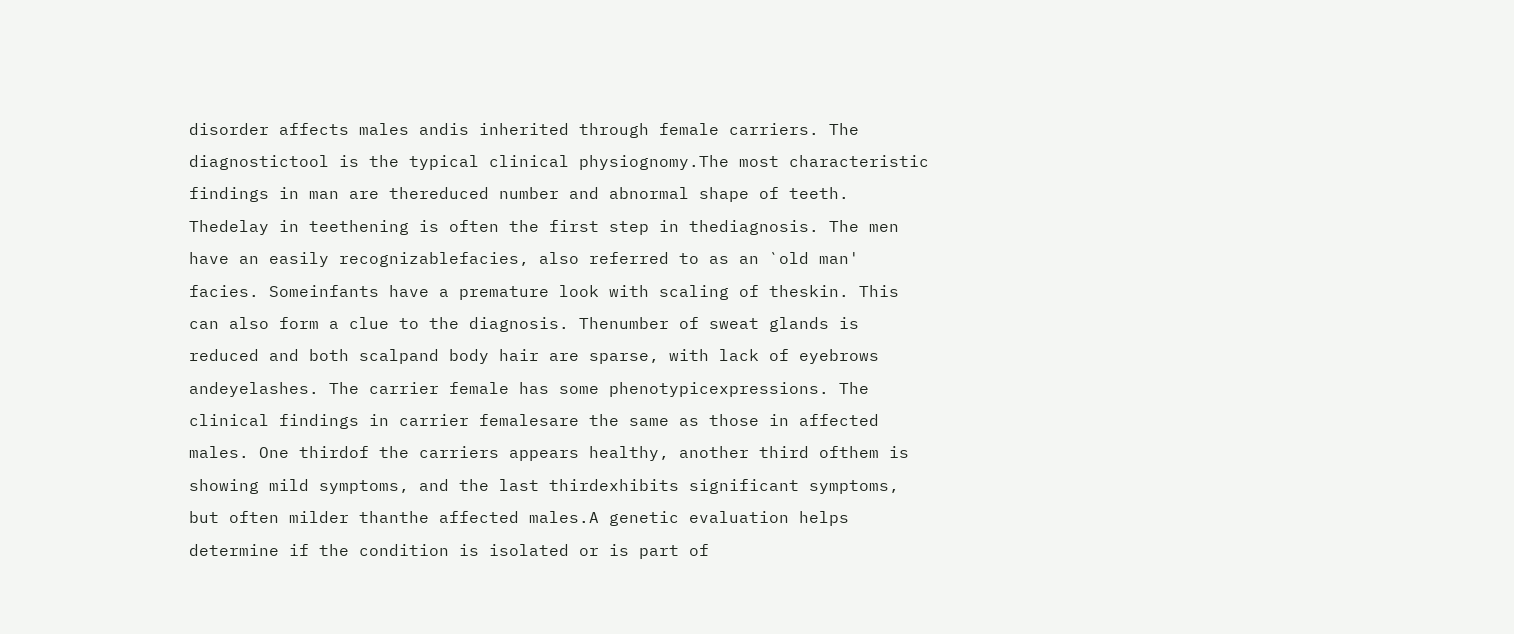disorder affects males andis inherited through female carriers. The diagnostictool is the typical clinical physiognomy.The most characteristic findings in man are thereduced number and abnormal shape of teeth. Thedelay in teethening is often the first step in thediagnosis. The men have an easily recognizablefacies, also referred to as an `old man' facies. Someinfants have a premature look with scaling of theskin. This can also form a clue to the diagnosis. Thenumber of sweat glands is reduced and both scalpand body hair are sparse, with lack of eyebrows andeyelashes. The carrier female has some phenotypicexpressions. The clinical findings in carrier femalesare the same as those in affected males. One thirdof the carriers appears healthy, another third ofthem is showing mild symptoms, and the last thirdexhibits significant symptoms, but often milder thanthe affected males.A genetic evaluation helps determine if the condition is isolated or is part of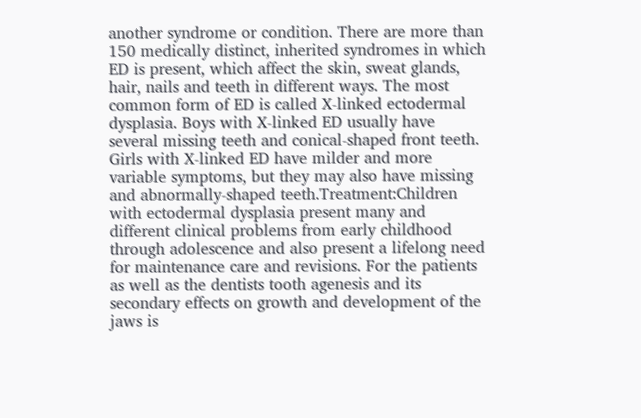another syndrome or condition. There are more than 150 medically distinct, inherited syndromes in which ED is present, which affect the skin, sweat glands, hair, nails and teeth in different ways. The most common form of ED is called X-linked ectodermal dysplasia. Boys with X-linked ED usually have several missing teeth and conical-shaped front teeth. Girls with X-linked ED have milder and more variable symptoms, but they may also have missing and abnormally-shaped teeth.Treatment:Children with ectodermal dysplasia present many and different clinical problems from early childhood through adolescence and also present a lifelong need for maintenance care and revisions. For the patients as well as the dentists tooth agenesis and its secondary effects on growth and development of the jaws is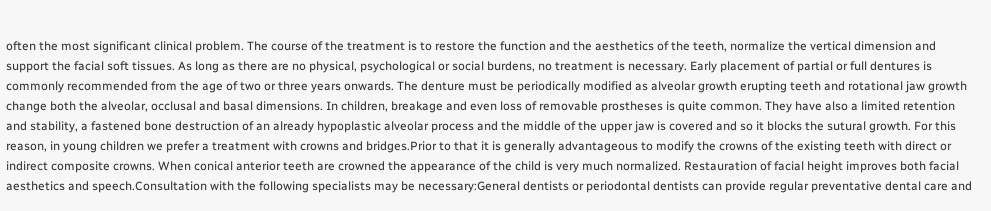often the most significant clinical problem. The course of the treatment is to restore the function and the aesthetics of the teeth, normalize the vertical dimension and support the facial soft tissues. As long as there are no physical, psychological or social burdens, no treatment is necessary. Early placement of partial or full dentures is commonly recommended from the age of two or three years onwards. The denture must be periodically modified as alveolar growth erupting teeth and rotational jaw growth change both the alveolar, occlusal and basal dimensions. In children, breakage and even loss of removable prostheses is quite common. They have also a limited retention and stability, a fastened bone destruction of an already hypoplastic alveolar process and the middle of the upper jaw is covered and so it blocks the sutural growth. For this reason, in young children we prefer a treatment with crowns and bridges.Prior to that it is generally advantageous to modify the crowns of the existing teeth with direct or indirect composite crowns. When conical anterior teeth are crowned the appearance of the child is very much normalized. Restauration of facial height improves both facial aesthetics and speech.Consultation with the following specialists may be necessary:General dentists or periodontal dentists can provide regular preventative dental care and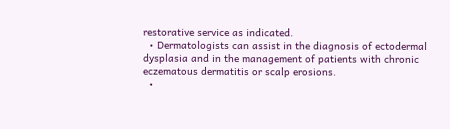restorative service as indicated.
  • Dermatologists can assist in the diagnosis of ectodermal dysplasia and in the management of patients with chronic eczematous dermatitis or scalp erosions.
  •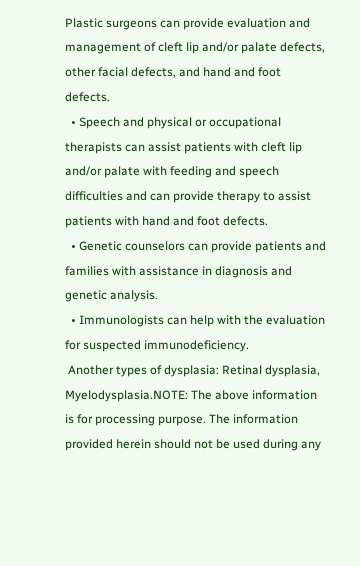Plastic surgeons can provide evaluation and management of cleft lip and/or palate defects, other facial defects, and hand and foot defects.
  • Speech and physical or occupational therapists can assist patients with cleft lip and/or palate with feeding and speech difficulties and can provide therapy to assist patients with hand and foot defects.
  • Genetic counselors can provide patients and families with assistance in diagnosis and genetic analysis.
  • Immunologists can help with the evaluation for suspected immunodeficiency.
 Another types of dysplasia: Retinal dysplasia, Myelodysplasia.NOTE: The above information is for processing purpose. The information provided herein should not be used during any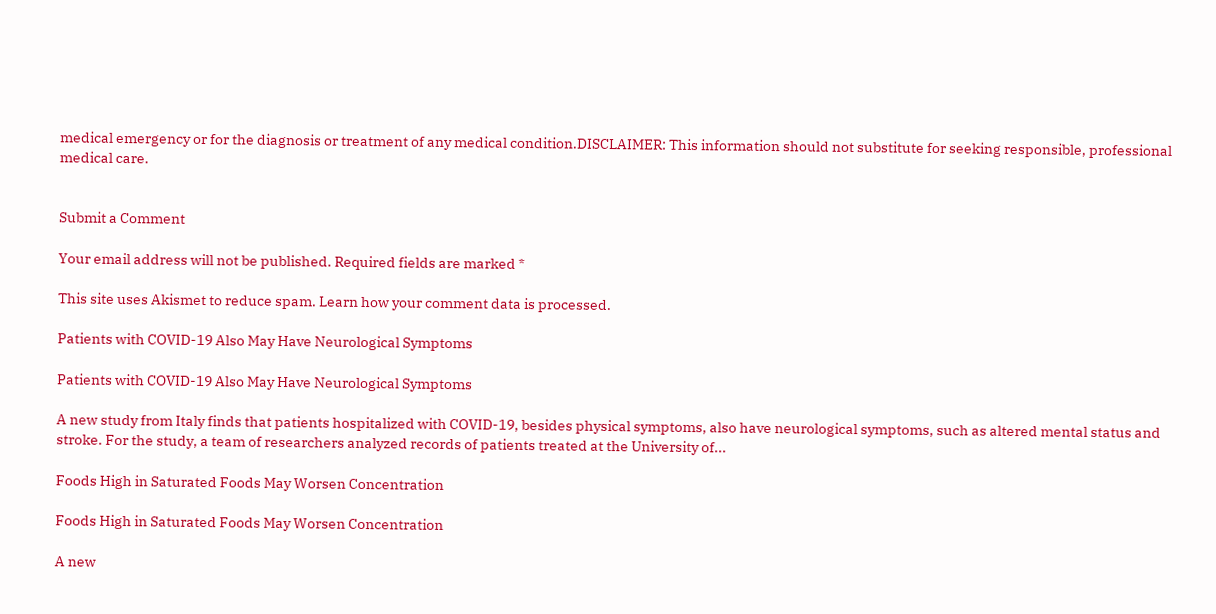medical emergency or for the diagnosis or treatment of any medical condition.DISCLAIMER: This information should not substitute for seeking responsible, professional medical care.


Submit a Comment

Your email address will not be published. Required fields are marked *

This site uses Akismet to reduce spam. Learn how your comment data is processed.

Patients with COVID-19 Also May Have Neurological Symptoms

Patients with COVID-19 Also May Have Neurological Symptoms

A new study from Italy finds that patients hospitalized with COVID-19, besides physical symptoms, also have neurological symptoms, such as altered mental status and stroke. For the study, a team of researchers analyzed records of patients treated at the University of...

Foods High in Saturated Foods May Worsen Concentration

Foods High in Saturated Foods May Worsen Concentration

A new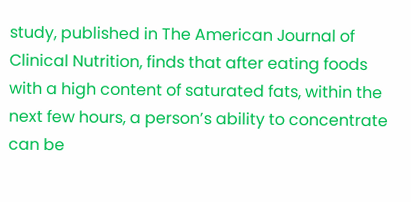study, published in The American Journal of Clinical Nutrition, finds that after eating foods with a high content of saturated fats, within the next few hours, a person’s ability to concentrate can be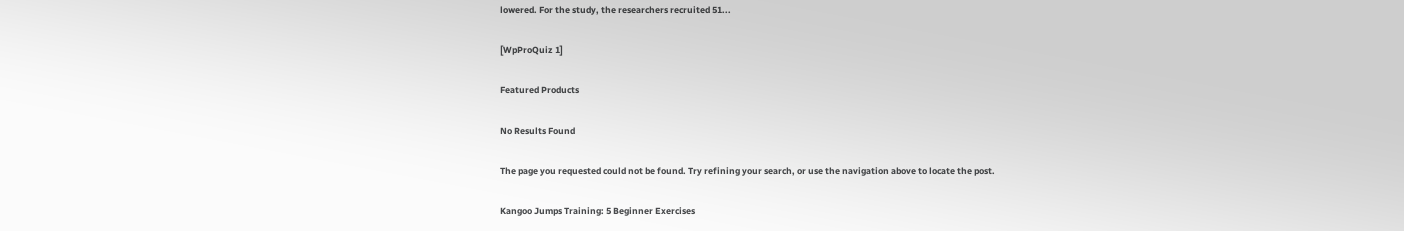lowered. For the study, the researchers recruited 51...

[WpProQuiz 1]

Featured Products

No Results Found

The page you requested could not be found. Try refining your search, or use the navigation above to locate the post.

Kangoo Jumps Training: 5 Beginner Exercises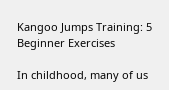Kangoo Jumps Training: 5 Beginner Exercises

In childhood, many of us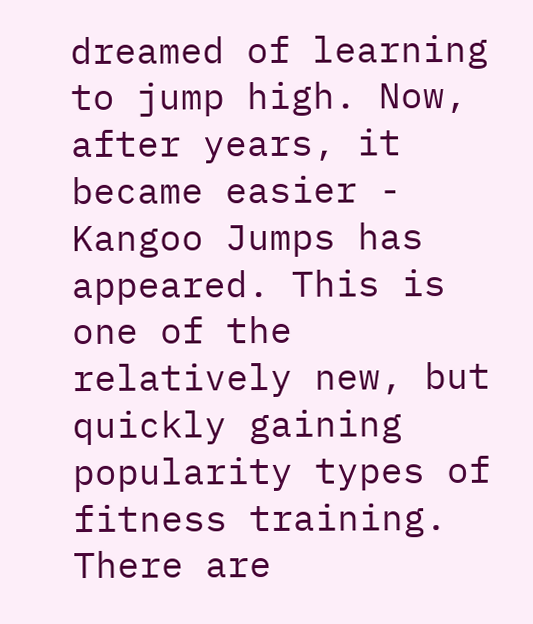dreamed of learning to jump high. Now, after years, it became easier - Kangoo Jumps has appeared. This is one of the relatively new, but quickly gaining popularity types of fitness training. There are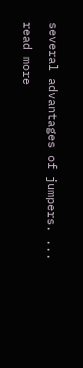several advantages of jumpers. ...

read more